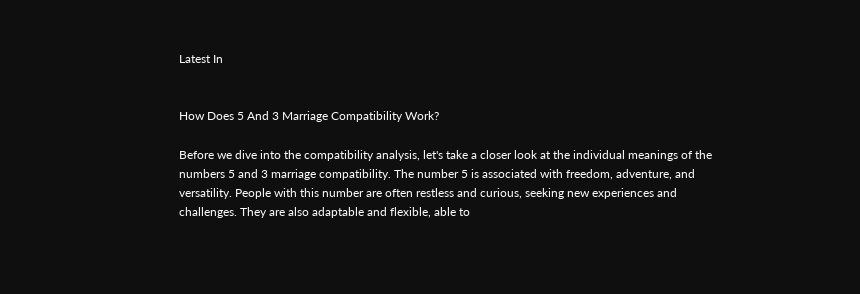Latest In


How Does 5 And 3 Marriage Compatibility Work?

Before we dive into the compatibility analysis, let's take a closer look at the individual meanings of the numbers 5 and 3 marriage compatibility. The number 5 is associated with freedom, adventure, and versatility. People with this number are often restless and curious, seeking new experiences and challenges. They are also adaptable and flexible, able to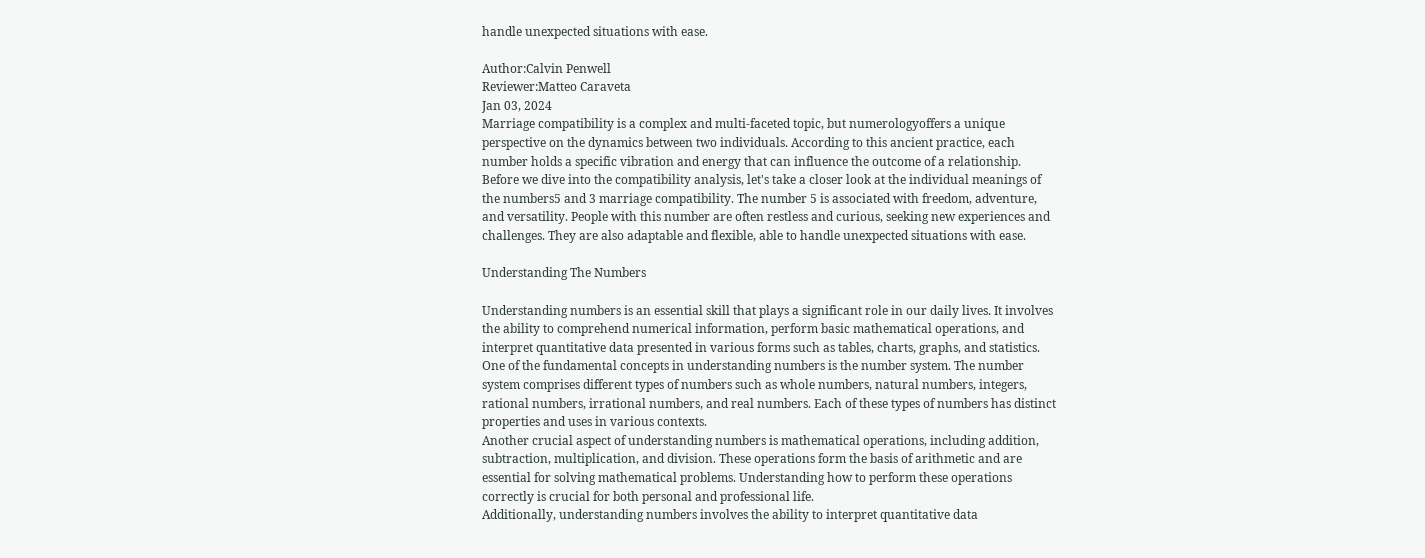handle unexpected situations with ease.

Author:Calvin Penwell
Reviewer:Matteo Caraveta
Jan 03, 2024
Marriage compatibility is a complex and multi-faceted topic, but numerologyoffers a unique perspective on the dynamics between two individuals. According to this ancient practice, each number holds a specific vibration and energy that can influence the outcome of a relationship.
Before we dive into the compatibility analysis, let's take a closer look at the individual meanings of the numbers5 and 3 marriage compatibility. The number 5 is associated with freedom, adventure, and versatility. People with this number are often restless and curious, seeking new experiences and challenges. They are also adaptable and flexible, able to handle unexpected situations with ease.

Understanding The Numbers

Understanding numbers is an essential skill that plays a significant role in our daily lives. It involves the ability to comprehend numerical information, perform basic mathematical operations, and interpret quantitative data presented in various forms such as tables, charts, graphs, and statistics.
One of the fundamental concepts in understanding numbers is the number system. The number system comprises different types of numbers such as whole numbers, natural numbers, integers, rational numbers, irrational numbers, and real numbers. Each of these types of numbers has distinct properties and uses in various contexts.
Another crucial aspect of understanding numbers is mathematical operations, including addition, subtraction, multiplication, and division. These operations form the basis of arithmetic and are essential for solving mathematical problems. Understanding how to perform these operations correctly is crucial for both personal and professional life.
Additionally, understanding numbers involves the ability to interpret quantitative data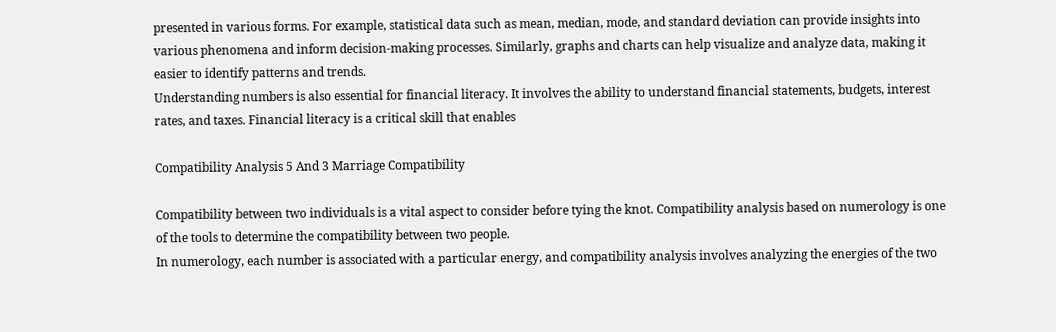presented in various forms. For example, statistical data such as mean, median, mode, and standard deviation can provide insights into various phenomena and inform decision-making processes. Similarly, graphs and charts can help visualize and analyze data, making it easier to identify patterns and trends.
Understanding numbers is also essential for financial literacy. It involves the ability to understand financial statements, budgets, interest rates, and taxes. Financial literacy is a critical skill that enables

Compatibility Analysis 5 And 3 Marriage Compatibility

Compatibility between two individuals is a vital aspect to consider before tying the knot. Compatibility analysis based on numerology is one of the tools to determine the compatibility between two people.
In numerology, each number is associated with a particular energy, and compatibility analysis involves analyzing the energies of the two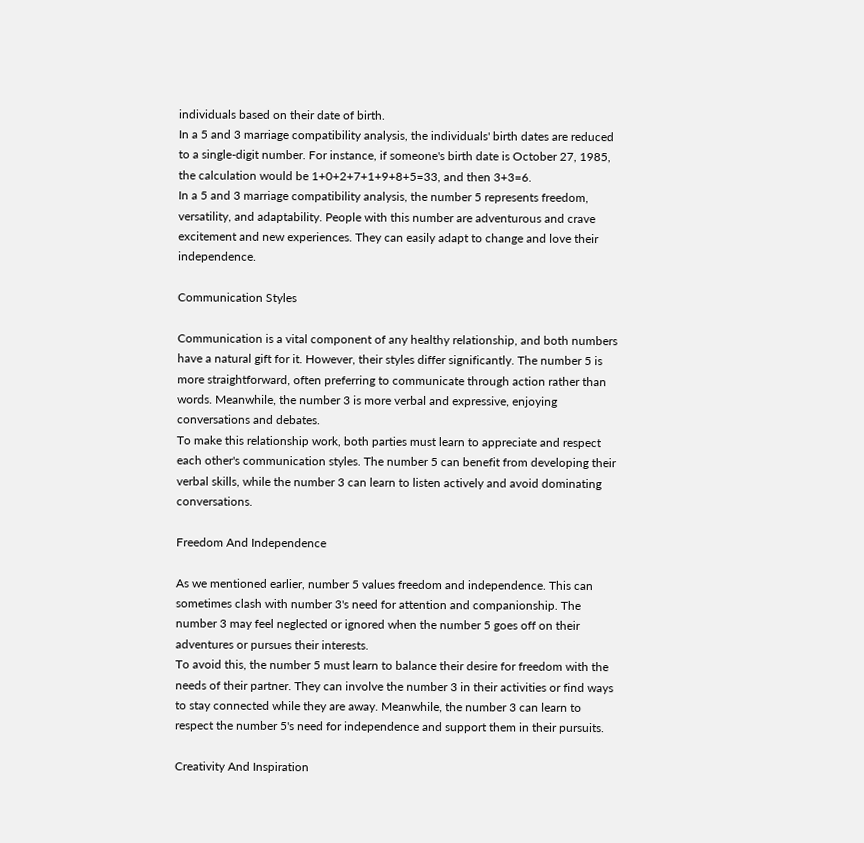individuals based on their date of birth.
In a 5 and 3 marriage compatibility analysis, the individuals' birth dates are reduced to a single-digit number. For instance, if someone's birth date is October 27, 1985, the calculation would be 1+0+2+7+1+9+8+5=33, and then 3+3=6.
In a 5 and 3 marriage compatibility analysis, the number 5 represents freedom, versatility, and adaptability. People with this number are adventurous and crave excitement and new experiences. They can easily adapt to change and love their independence.

Communication Styles

Communication is a vital component of any healthy relationship, and both numbers have a natural gift for it. However, their styles differ significantly. The number 5 is more straightforward, often preferring to communicate through action rather than words. Meanwhile, the number 3 is more verbal and expressive, enjoying conversations and debates.
To make this relationship work, both parties must learn to appreciate and respect each other's communication styles. The number 5 can benefit from developing their verbal skills, while the number 3 can learn to listen actively and avoid dominating conversations.

Freedom And Independence

As we mentioned earlier, number 5 values freedom and independence. This can sometimes clash with number 3's need for attention and companionship. The number 3 may feel neglected or ignored when the number 5 goes off on their adventures or pursues their interests.
To avoid this, the number 5 must learn to balance their desire for freedom with the needs of their partner. They can involve the number 3 in their activities or find ways to stay connected while they are away. Meanwhile, the number 3 can learn to respect the number 5's need for independence and support them in their pursuits.

Creativity And Inspiration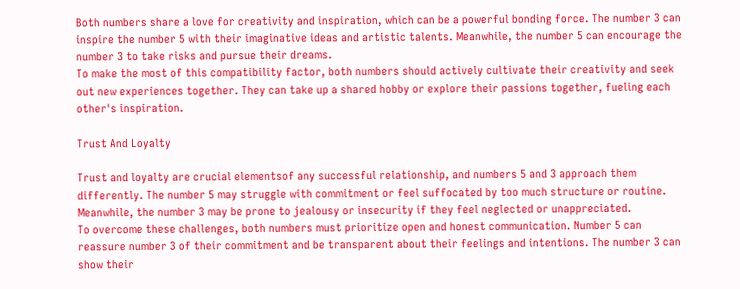Both numbers share a love for creativity and inspiration, which can be a powerful bonding force. The number 3 can inspire the number 5 with their imaginative ideas and artistic talents. Meanwhile, the number 5 can encourage the number 3 to take risks and pursue their dreams.
To make the most of this compatibility factor, both numbers should actively cultivate their creativity and seek out new experiences together. They can take up a shared hobby or explore their passions together, fueling each other's inspiration.

Trust And Loyalty

Trust and loyalty are crucial elementsof any successful relationship, and numbers 5 and 3 approach them differently. The number 5 may struggle with commitment or feel suffocated by too much structure or routine. Meanwhile, the number 3 may be prone to jealousy or insecurity if they feel neglected or unappreciated.
To overcome these challenges, both numbers must prioritize open and honest communication. Number 5 can reassure number 3 of their commitment and be transparent about their feelings and intentions. The number 3 can show their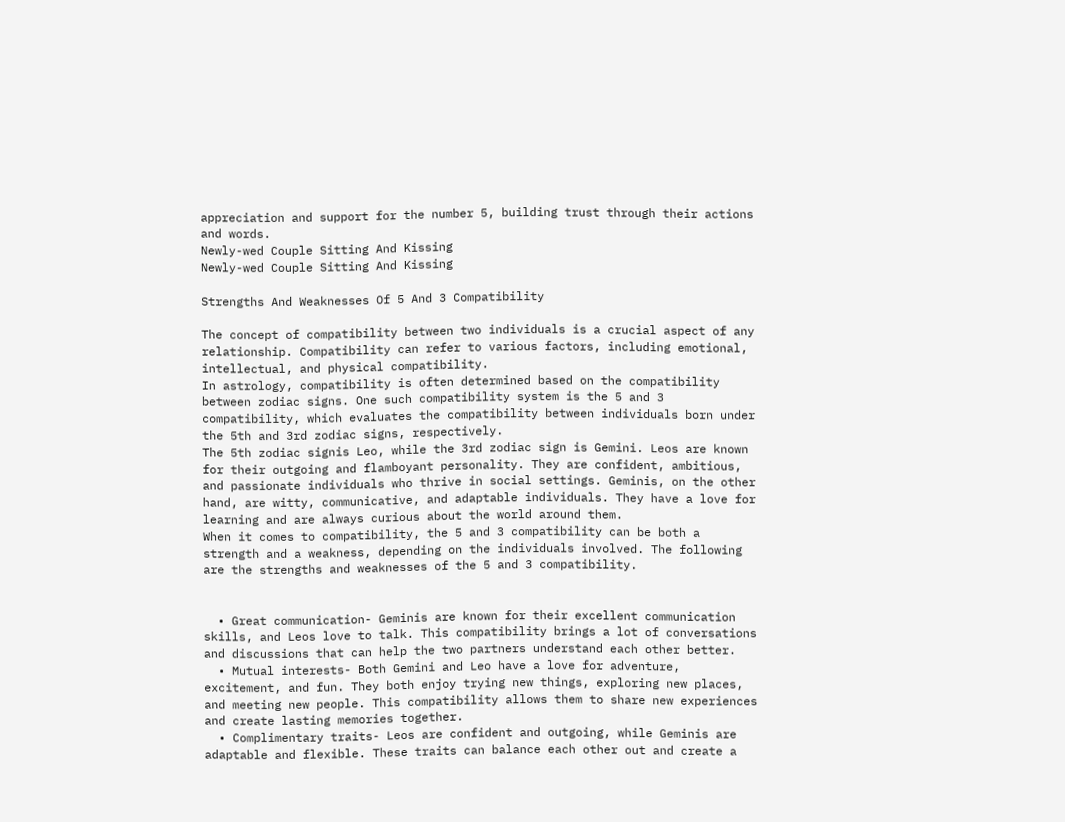appreciation and support for the number 5, building trust through their actions and words.
Newly-wed Couple Sitting And Kissing
Newly-wed Couple Sitting And Kissing

Strengths And Weaknesses Of 5 And 3 Compatibility

The concept of compatibility between two individuals is a crucial aspect of any relationship. Compatibility can refer to various factors, including emotional, intellectual, and physical compatibility.
In astrology, compatibility is often determined based on the compatibility between zodiac signs. One such compatibility system is the 5 and 3 compatibility, which evaluates the compatibility between individuals born under the 5th and 3rd zodiac signs, respectively.
The 5th zodiac signis Leo, while the 3rd zodiac sign is Gemini. Leos are known for their outgoing and flamboyant personality. They are confident, ambitious, and passionate individuals who thrive in social settings. Geminis, on the other hand, are witty, communicative, and adaptable individuals. They have a love for learning and are always curious about the world around them.
When it comes to compatibility, the 5 and 3 compatibility can be both a strength and a weakness, depending on the individuals involved. The following are the strengths and weaknesses of the 5 and 3 compatibility.


  • Great communication- Geminis are known for their excellent communication skills, and Leos love to talk. This compatibility brings a lot of conversations and discussions that can help the two partners understand each other better.
  • Mutual interests- Both Gemini and Leo have a love for adventure, excitement, and fun. They both enjoy trying new things, exploring new places, and meeting new people. This compatibility allows them to share new experiences and create lasting memories together.
  • Complimentary traits- Leos are confident and outgoing, while Geminis are adaptable and flexible. These traits can balance each other out and create a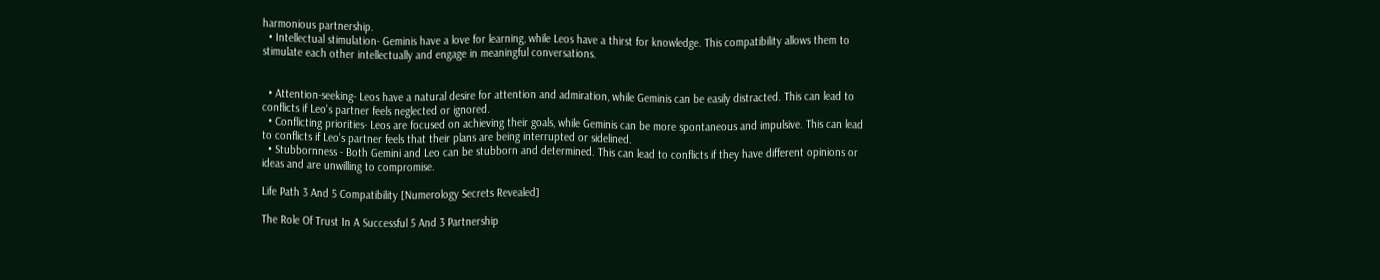harmonious partnership.
  • Intellectual stimulation- Geminis have a love for learning, while Leos have a thirst for knowledge. This compatibility allows them to stimulate each other intellectually and engage in meaningful conversations.


  • Attention-seeking- Leos have a natural desire for attention and admiration, while Geminis can be easily distracted. This can lead to conflicts if Leo's partner feels neglected or ignored.
  • Conflicting priorities- Leos are focused on achieving their goals, while Geminis can be more spontaneous and impulsive. This can lead to conflicts if Leo's partner feels that their plans are being interrupted or sidelined.
  • Stubbornness - Both Gemini and Leo can be stubborn and determined. This can lead to conflicts if they have different opinions or ideas and are unwilling to compromise.

Life Path 3 And 5 Compatibility [Numerology Secrets Revealed]

The Role Of Trust In A Successful 5 And 3 Partnership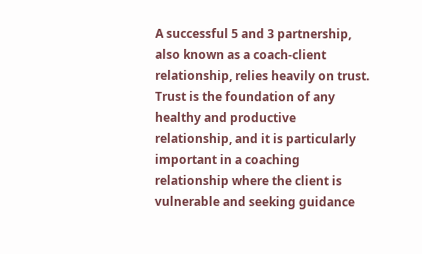A successful 5 and 3 partnership, also known as a coach-client relationship, relies heavily on trust. Trust is the foundation of any healthy and productive relationship, and it is particularly important in a coaching relationship where the client is vulnerable and seeking guidance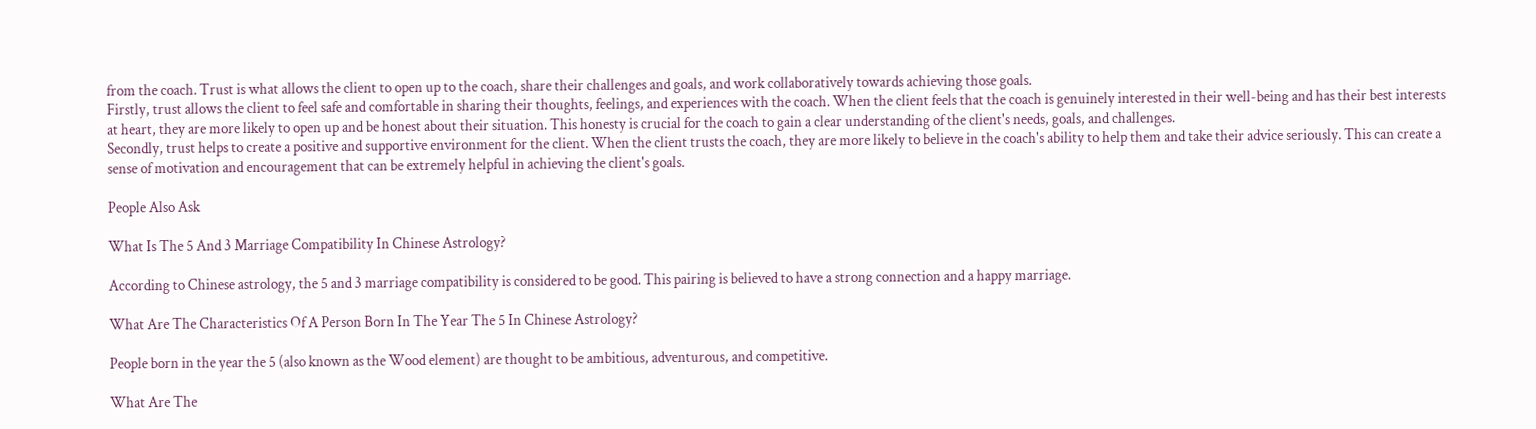from the coach. Trust is what allows the client to open up to the coach, share their challenges and goals, and work collaboratively towards achieving those goals.
Firstly, trust allows the client to feel safe and comfortable in sharing their thoughts, feelings, and experiences with the coach. When the client feels that the coach is genuinely interested in their well-being and has their best interests at heart, they are more likely to open up and be honest about their situation. This honesty is crucial for the coach to gain a clear understanding of the client's needs, goals, and challenges.
Secondly, trust helps to create a positive and supportive environment for the client. When the client trusts the coach, they are more likely to believe in the coach's ability to help them and take their advice seriously. This can create a sense of motivation and encouragement that can be extremely helpful in achieving the client's goals.

People Also Ask

What Is The 5 And 3 Marriage Compatibility In Chinese Astrology?

According to Chinese astrology, the 5 and 3 marriage compatibility is considered to be good. This pairing is believed to have a strong connection and a happy marriage.

What Are The Characteristics Of A Person Born In The Year The 5 In Chinese Astrology?

People born in the year the 5 (also known as the Wood element) are thought to be ambitious, adventurous, and competitive.

What Are The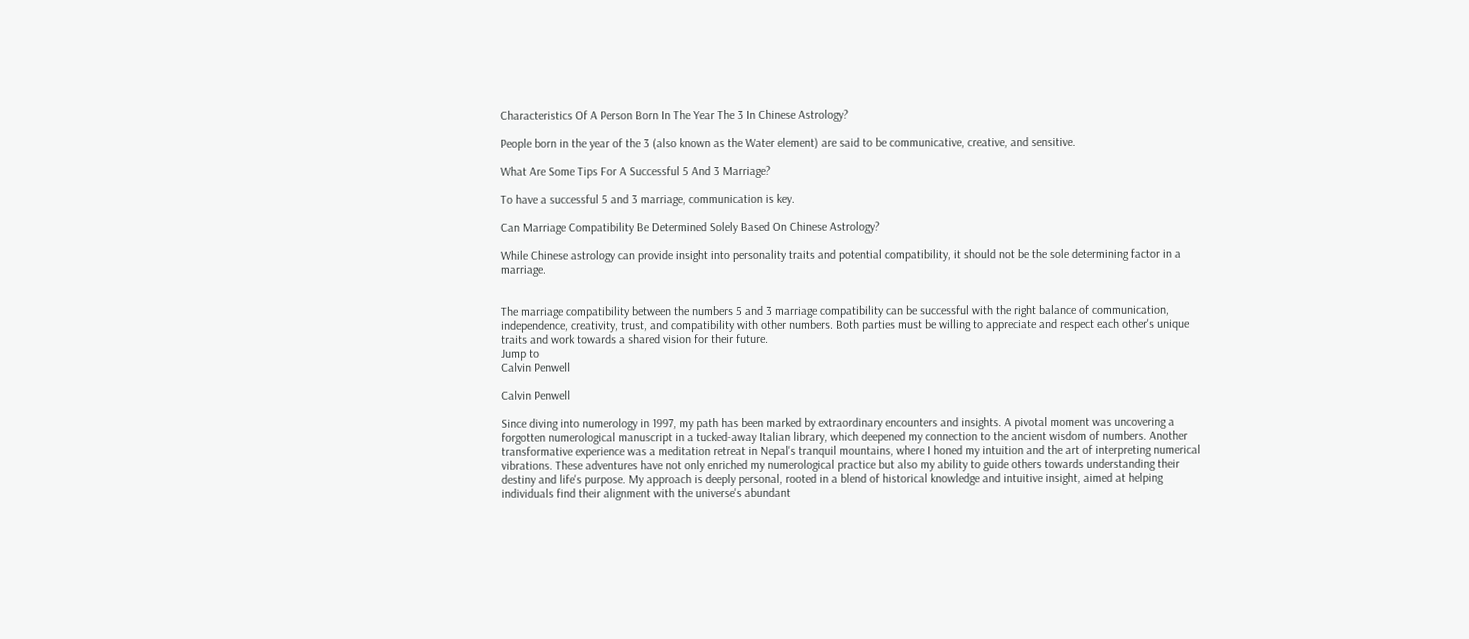Characteristics Of A Person Born In The Year The 3 In Chinese Astrology?

People born in the year of the 3 (also known as the Water element) are said to be communicative, creative, and sensitive.

What Are Some Tips For A Successful 5 And 3 Marriage?

To have a successful 5 and 3 marriage, communication is key.

Can Marriage Compatibility Be Determined Solely Based On Chinese Astrology?

While Chinese astrology can provide insight into personality traits and potential compatibility, it should not be the sole determining factor in a marriage.


The marriage compatibility between the numbers 5 and 3 marriage compatibility can be successful with the right balance of communication, independence, creativity, trust, and compatibility with other numbers. Both parties must be willing to appreciate and respect each other's unique traits and work towards a shared vision for their future.
Jump to
Calvin Penwell

Calvin Penwell

Since diving into numerology in 1997, my path has been marked by extraordinary encounters and insights. A pivotal moment was uncovering a forgotten numerological manuscript in a tucked-away Italian library, which deepened my connection to the ancient wisdom of numbers. Another transformative experience was a meditation retreat in Nepal's tranquil mountains, where I honed my intuition and the art of interpreting numerical vibrations. These adventures have not only enriched my numerological practice but also my ability to guide others towards understanding their destiny and life's purpose. My approach is deeply personal, rooted in a blend of historical knowledge and intuitive insight, aimed at helping individuals find their alignment with the universe's abundant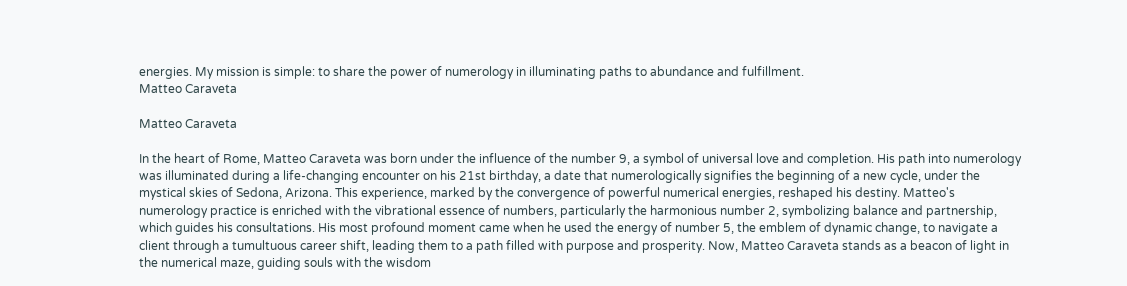energies. My mission is simple: to share the power of numerology in illuminating paths to abundance and fulfillment.
Matteo Caraveta

Matteo Caraveta

In the heart of Rome, Matteo Caraveta was born under the influence of the number 9, a symbol of universal love and completion. His path into numerology was illuminated during a life-changing encounter on his 21st birthday, a date that numerologically signifies the beginning of a new cycle, under the mystical skies of Sedona, Arizona. This experience, marked by the convergence of powerful numerical energies, reshaped his destiny. Matteo's numerology practice is enriched with the vibrational essence of numbers, particularly the harmonious number 2, symbolizing balance and partnership, which guides his consultations. His most profound moment came when he used the energy of number 5, the emblem of dynamic change, to navigate a client through a tumultuous career shift, leading them to a path filled with purpose and prosperity. Now, Matteo Caraveta stands as a beacon of light in the numerical maze, guiding souls with the wisdom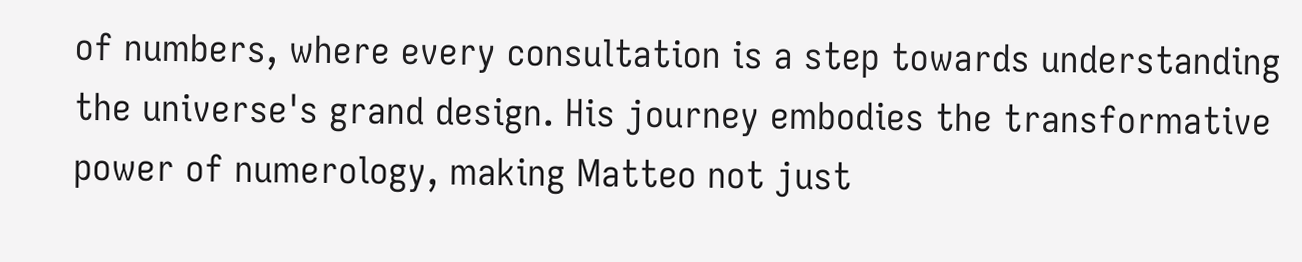of numbers, where every consultation is a step towards understanding the universe's grand design. His journey embodies the transformative power of numerology, making Matteo not just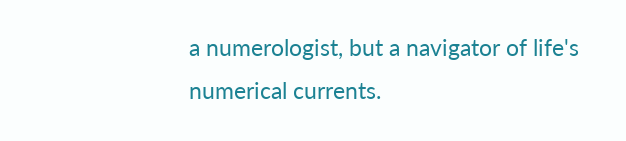a numerologist, but a navigator of life's numerical currents.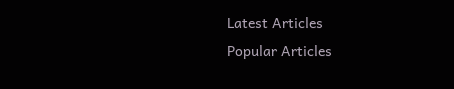Latest Articles
Popular Articles